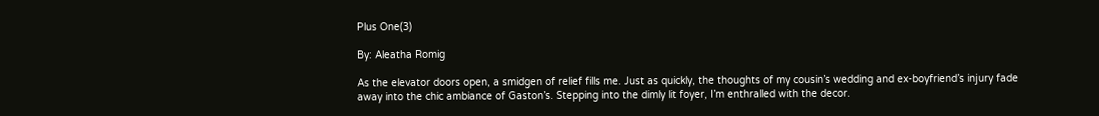Plus One(3)

By: Aleatha Romig

As the elevator doors open, a smidgen of relief fills me. Just as quickly, the thoughts of my cousin’s wedding and ex-boyfriend’s injury fade away into the chic ambiance of Gaston’s. Stepping into the dimly lit foyer, I’m enthralled with the decor.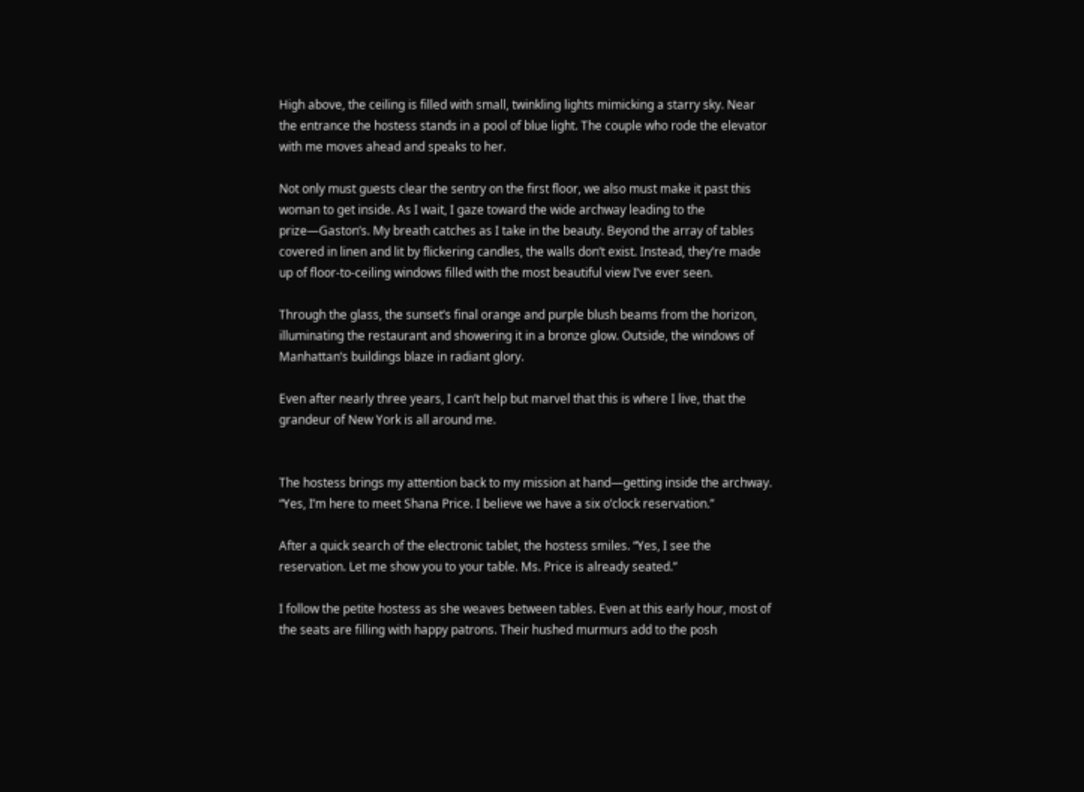High above, the ceiling is filled with small, twinkling lights mimicking a starry sky. Near the entrance the hostess stands in a pool of blue light. The couple who rode the elevator with me moves ahead and speaks to her.

Not only must guests clear the sentry on the first floor, we also must make it past this woman to get inside. As I wait, I gaze toward the wide archway leading to the prize—Gaston’s. My breath catches as I take in the beauty. Beyond the array of tables covered in linen and lit by flickering candles, the walls don’t exist. Instead, they’re made up of floor-to-ceiling windows filled with the most beautiful view I’ve ever seen.

Through the glass, the sunset’s final orange and purple blush beams from the horizon, illuminating the restaurant and showering it in a bronze glow. Outside, the windows of Manhattan’s buildings blaze in radiant glory.

Even after nearly three years, I can’t help but marvel that this is where I live, that the grandeur of New York is all around me.


The hostess brings my attention back to my mission at hand—getting inside the archway. “Yes, I’m here to meet Shana Price. I believe we have a six o’clock reservation.”

After a quick search of the electronic tablet, the hostess smiles. “Yes, I see the reservation. Let me show you to your table. Ms. Price is already seated.”

I follow the petite hostess as she weaves between tables. Even at this early hour, most of the seats are filling with happy patrons. Their hushed murmurs add to the posh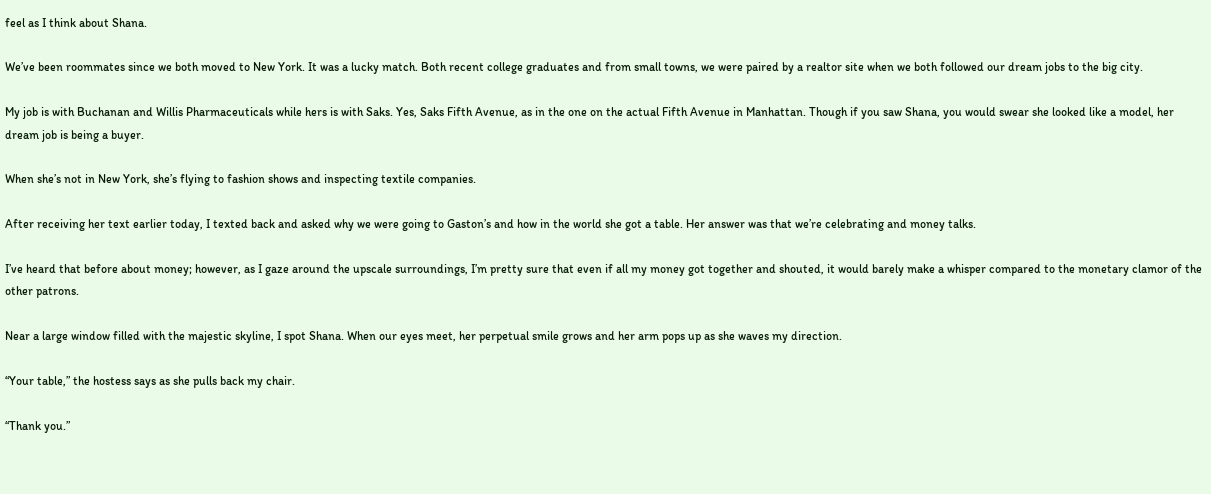feel as I think about Shana.

We’ve been roommates since we both moved to New York. It was a lucky match. Both recent college graduates and from small towns, we were paired by a realtor site when we both followed our dream jobs to the big city.

My job is with Buchanan and Willis Pharmaceuticals while hers is with Saks. Yes, Saks Fifth Avenue, as in the one on the actual Fifth Avenue in Manhattan. Though if you saw Shana, you would swear she looked like a model, her dream job is being a buyer.

When she’s not in New York, she’s flying to fashion shows and inspecting textile companies.

After receiving her text earlier today, I texted back and asked why we were going to Gaston’s and how in the world she got a table. Her answer was that we’re celebrating and money talks.

I’ve heard that before about money; however, as I gaze around the upscale surroundings, I’m pretty sure that even if all my money got together and shouted, it would barely make a whisper compared to the monetary clamor of the other patrons.

Near a large window filled with the majestic skyline, I spot Shana. When our eyes meet, her perpetual smile grows and her arm pops up as she waves my direction.

“Your table,” the hostess says as she pulls back my chair.

“Thank you.”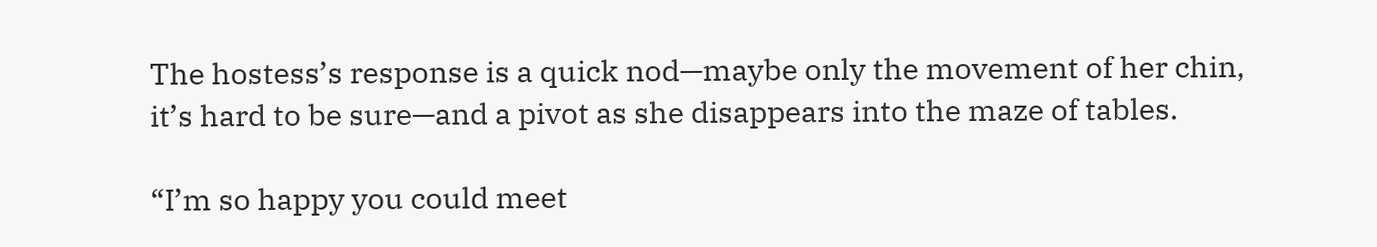The hostess’s response is a quick nod—maybe only the movement of her chin, it’s hard to be sure—and a pivot as she disappears into the maze of tables.

“I’m so happy you could meet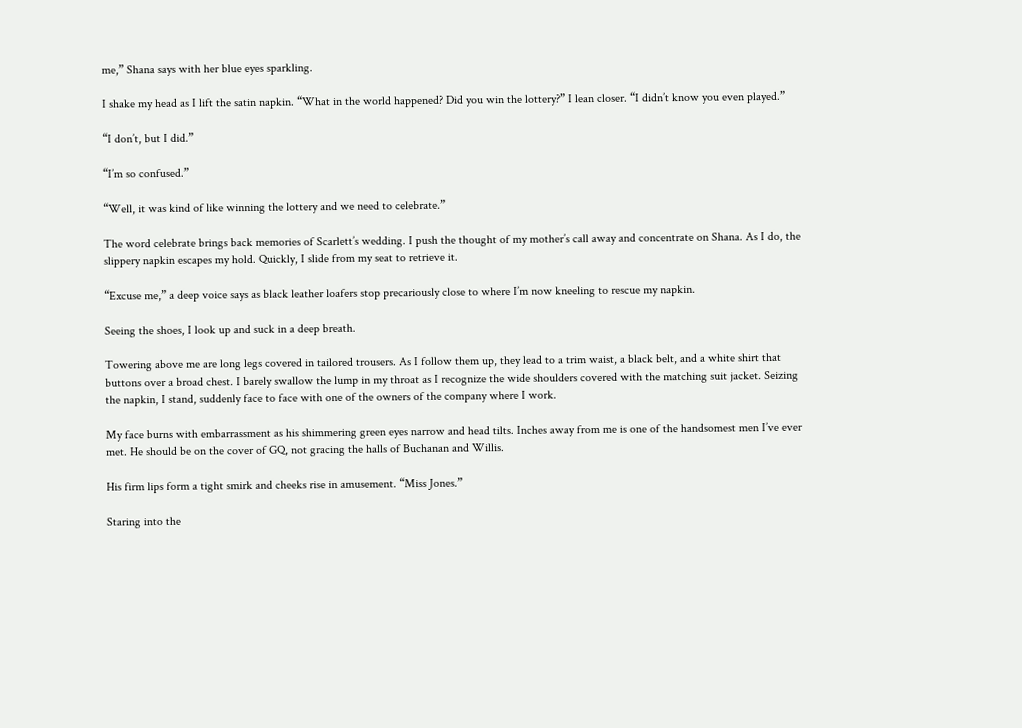me,” Shana says with her blue eyes sparkling.

I shake my head as I lift the satin napkin. “What in the world happened? Did you win the lottery?” I lean closer. “I didn’t know you even played.”

“I don’t, but I did.”

“I’m so confused.”

“Well, it was kind of like winning the lottery and we need to celebrate.”

The word celebrate brings back memories of Scarlett’s wedding. I push the thought of my mother’s call away and concentrate on Shana. As I do, the slippery napkin escapes my hold. Quickly, I slide from my seat to retrieve it.

“Excuse me,” a deep voice says as black leather loafers stop precariously close to where I’m now kneeling to rescue my napkin.

Seeing the shoes, I look up and suck in a deep breath.

Towering above me are long legs covered in tailored trousers. As I follow them up, they lead to a trim waist, a black belt, and a white shirt that buttons over a broad chest. I barely swallow the lump in my throat as I recognize the wide shoulders covered with the matching suit jacket. Seizing the napkin, I stand, suddenly face to face with one of the owners of the company where I work.

My face burns with embarrassment as his shimmering green eyes narrow and head tilts. Inches away from me is one of the handsomest men I’ve ever met. He should be on the cover of GQ, not gracing the halls of Buchanan and Willis.

His firm lips form a tight smirk and cheeks rise in amusement. “Miss Jones.”

Staring into the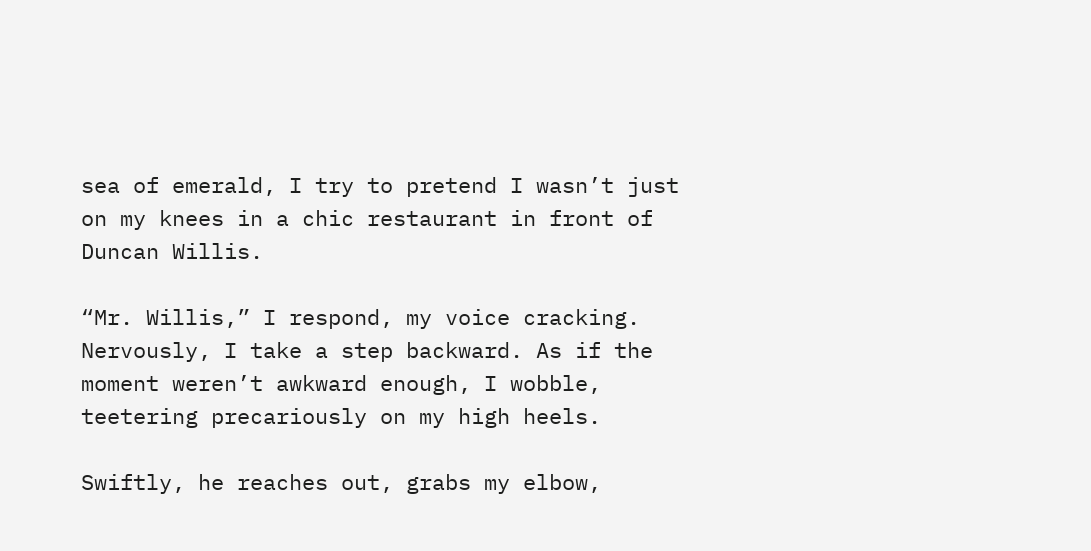sea of emerald, I try to pretend I wasn’t just on my knees in a chic restaurant in front of Duncan Willis.

“Mr. Willis,” I respond, my voice cracking. Nervously, I take a step backward. As if the moment weren’t awkward enough, I wobble, teetering precariously on my high heels.

Swiftly, he reaches out, grabs my elbow,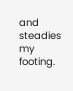and steadies my footing.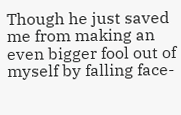Though he just saved me from making an even bigger fool out of myself by falling face-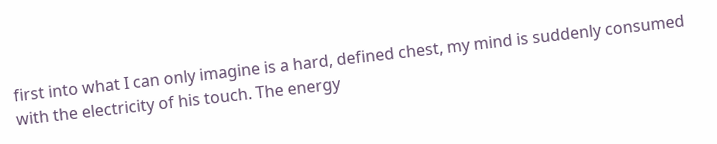first into what I can only imagine is a hard, defined chest, my mind is suddenly consumed with the electricity of his touch. The energy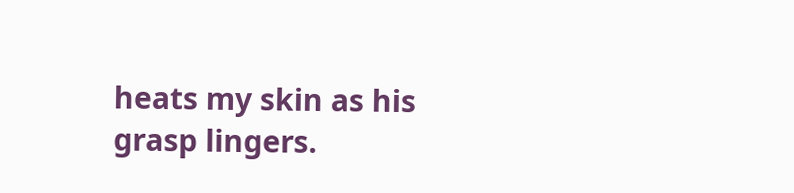heats my skin as his grasp lingers.